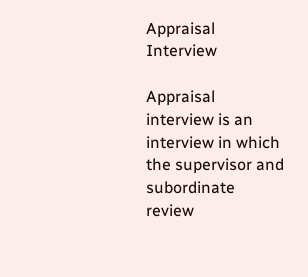Appraisal Interview

Appraisal interview is an interview in which the supervisor and subordinate review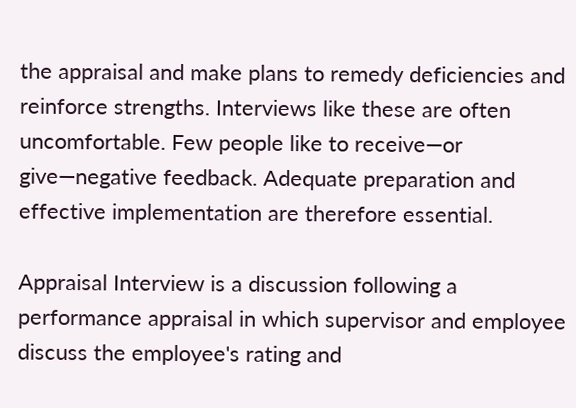the appraisal and make plans to remedy deficiencies and reinforce strengths. Interviews like these are often uncomfortable. Few people like to receive—or give—negative feedback. Adequate preparation and effective implementation are therefore essential.

Appraisal Interview is a discussion following a performance appraisal in which supervisor and employee discuss the employee's rating and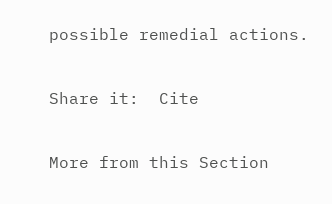possible remedial actions.

Share it:  Cite

More from this Section